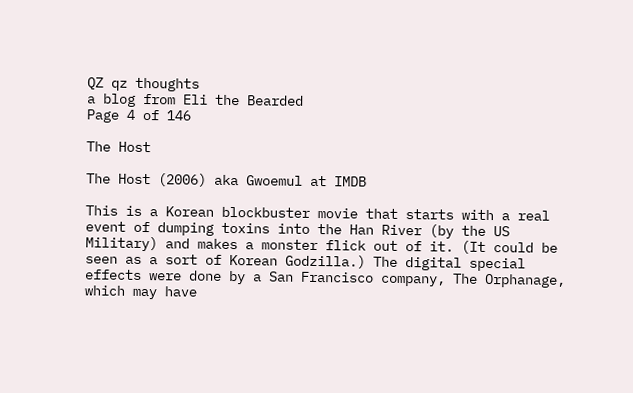QZ qz thoughts
a blog from Eli the Bearded
Page 4 of 146

The Host

The Host (2006) aka Gwoemul at IMDB

This is a Korean blockbuster movie that starts with a real event of dumping toxins into the Han River (by the US Military) and makes a monster flick out of it. (It could be seen as a sort of Korean Godzilla.) The digital special effects were done by a San Francisco company, The Orphanage, which may have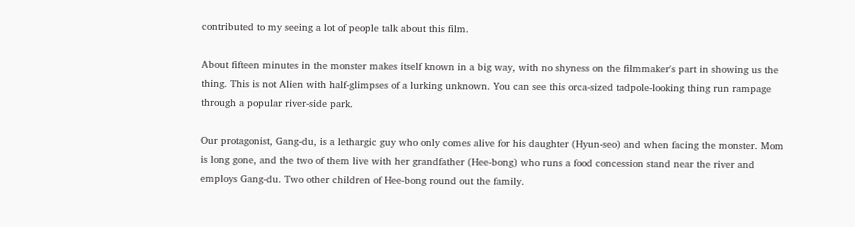contributed to my seeing a lot of people talk about this film.

About fifteen minutes in the monster makes itself known in a big way, with no shyness on the filmmaker's part in showing us the thing. This is not Alien with half-glimpses of a lurking unknown. You can see this orca-sized tadpole-looking thing run rampage through a popular river-side park.

Our protagonist, Gang-du, is a lethargic guy who only comes alive for his daughter (Hyun-seo) and when facing the monster. Mom is long gone, and the two of them live with her grandfather (Hee-bong) who runs a food concession stand near the river and employs Gang-du. Two other children of Hee-bong round out the family.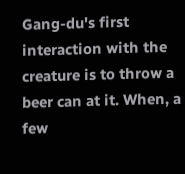Gang-du's first interaction with the creature is to throw a beer can at it. When, a few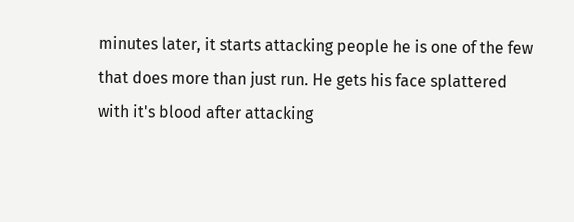minutes later, it starts attacking people he is one of the few that does more than just run. He gets his face splattered with it's blood after attacking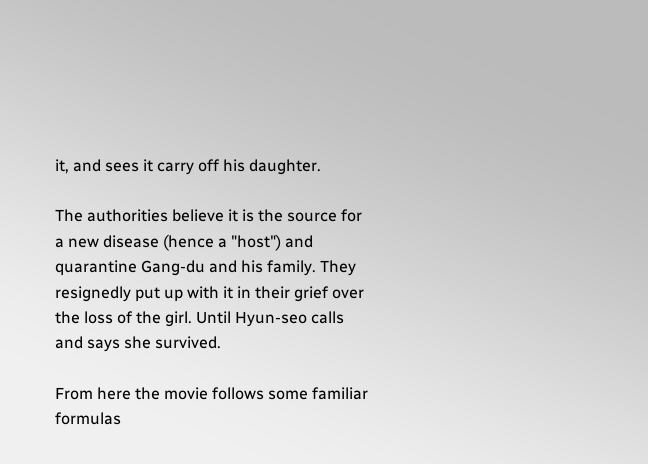it, and sees it carry off his daughter.

The authorities believe it is the source for a new disease (hence a "host") and quarantine Gang-du and his family. They resignedly put up with it in their grief over the loss of the girl. Until Hyun-seo calls and says she survived.

From here the movie follows some familiar formulas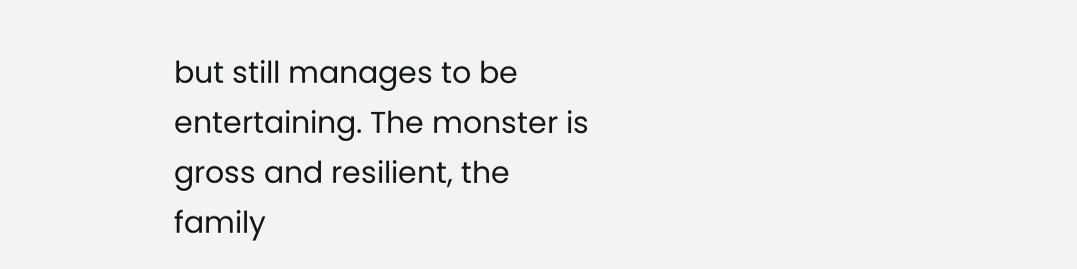but still manages to be entertaining. The monster is gross and resilient, the family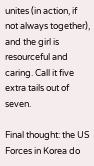unites (in action, if not always together), and the girl is resourceful and caring. Call it five extra tails out of seven.

Final thought: the US Forces in Korea do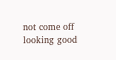not come off looking good